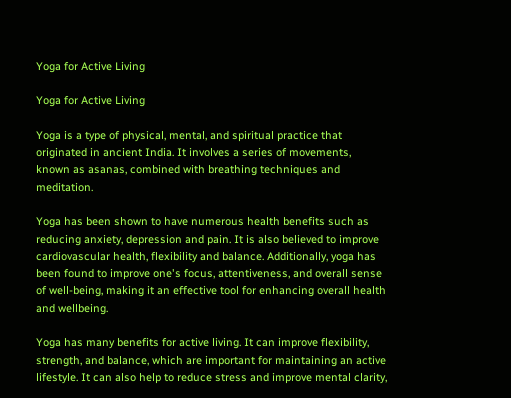Yoga for Active Living

Yoga for Active Living

Yoga is a type of physical, mental, and spiritual practice that originated in ancient India. It involves a series of movements, known as asanas, combined with breathing techniques and meditation.

Yoga has been shown to have numerous health benefits such as reducing anxiety, depression and pain. It is also believed to improve cardiovascular health, flexibility and balance. Additionally, yoga has been found to improve one's focus, attentiveness, and overall sense of well-being, making it an effective tool for enhancing overall health and wellbeing.

Yoga has many benefits for active living. It can improve flexibility, strength, and balance, which are important for maintaining an active lifestyle. It can also help to reduce stress and improve mental clarity,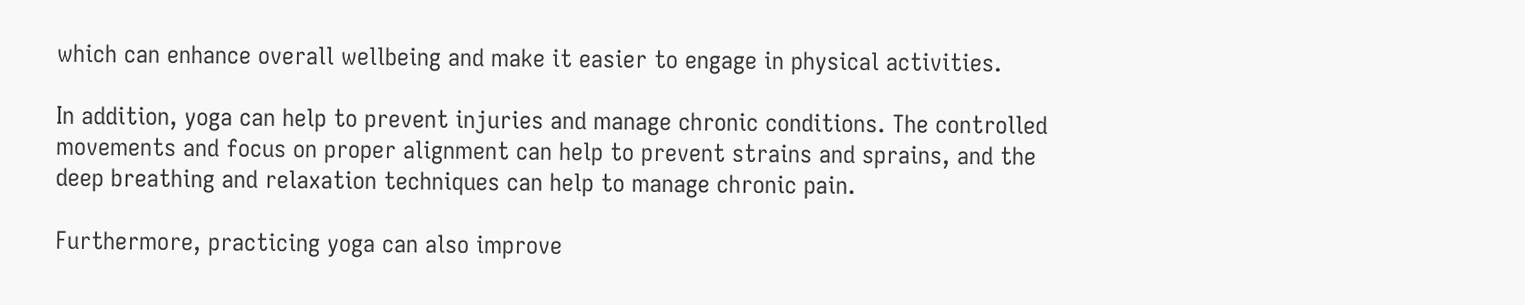which can enhance overall wellbeing and make it easier to engage in physical activities.

In addition, yoga can help to prevent injuries and manage chronic conditions. The controlled movements and focus on proper alignment can help to prevent strains and sprains, and the deep breathing and relaxation techniques can help to manage chronic pain.

Furthermore, practicing yoga can also improve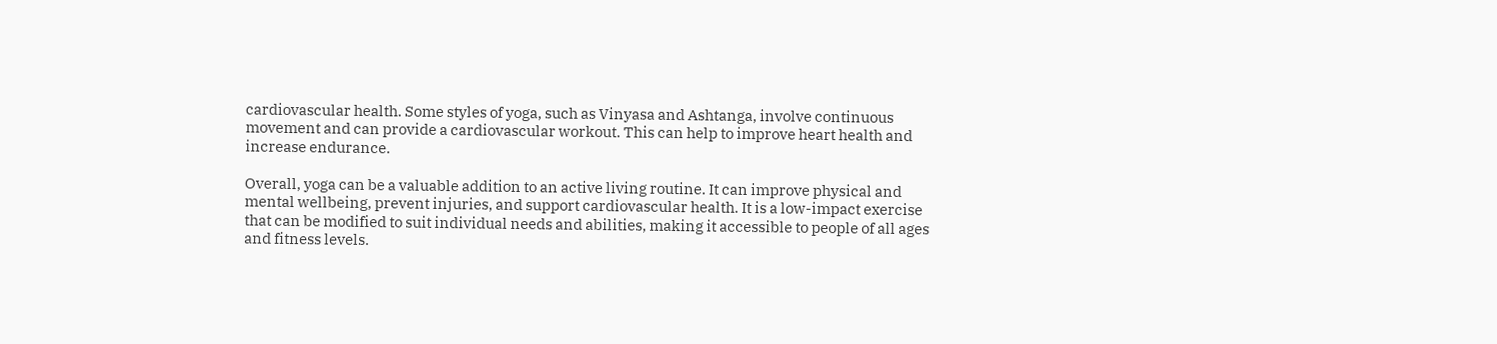cardiovascular health. Some styles of yoga, such as Vinyasa and Ashtanga, involve continuous movement and can provide a cardiovascular workout. This can help to improve heart health and increase endurance.

Overall, yoga can be a valuable addition to an active living routine. It can improve physical and mental wellbeing, prevent injuries, and support cardiovascular health. It is a low-impact exercise that can be modified to suit individual needs and abilities, making it accessible to people of all ages and fitness levels.